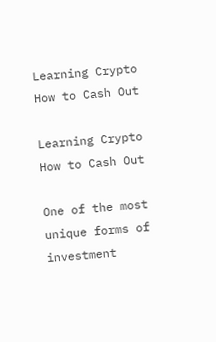Learning Crypto How to Cash Out

Learning Crypto How to Cash Out

One of the most unique forms of investment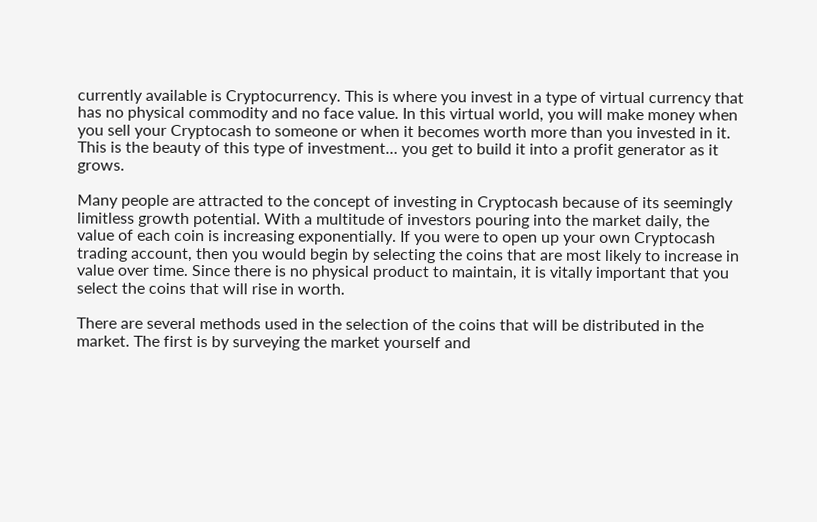currently available is Cryptocurrency. This is where you invest in a type of virtual currency that has no physical commodity and no face value. In this virtual world, you will make money when you sell your Cryptocash to someone or when it becomes worth more than you invested in it. This is the beauty of this type of investment… you get to build it into a profit generator as it grows.

Many people are attracted to the concept of investing in Cryptocash because of its seemingly limitless growth potential. With a multitude of investors pouring into the market daily, the value of each coin is increasing exponentially. If you were to open up your own Cryptocash trading account, then you would begin by selecting the coins that are most likely to increase in value over time. Since there is no physical product to maintain, it is vitally important that you select the coins that will rise in worth.

There are several methods used in the selection of the coins that will be distributed in the market. The first is by surveying the market yourself and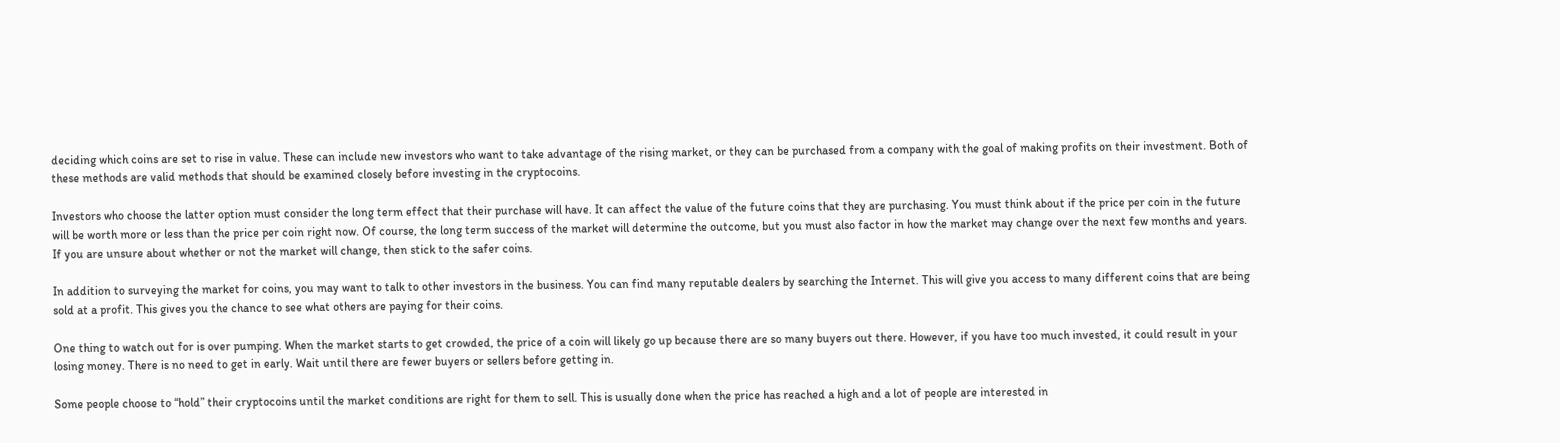deciding which coins are set to rise in value. These can include new investors who want to take advantage of the rising market, or they can be purchased from a company with the goal of making profits on their investment. Both of these methods are valid methods that should be examined closely before investing in the cryptocoins.

Investors who choose the latter option must consider the long term effect that their purchase will have. It can affect the value of the future coins that they are purchasing. You must think about if the price per coin in the future will be worth more or less than the price per coin right now. Of course, the long term success of the market will determine the outcome, but you must also factor in how the market may change over the next few months and years. If you are unsure about whether or not the market will change, then stick to the safer coins.

In addition to surveying the market for coins, you may want to talk to other investors in the business. You can find many reputable dealers by searching the Internet. This will give you access to many different coins that are being sold at a profit. This gives you the chance to see what others are paying for their coins.

One thing to watch out for is over pumping. When the market starts to get crowded, the price of a coin will likely go up because there are so many buyers out there. However, if you have too much invested, it could result in your losing money. There is no need to get in early. Wait until there are fewer buyers or sellers before getting in.

Some people choose to “hold” their cryptocoins until the market conditions are right for them to sell. This is usually done when the price has reached a high and a lot of people are interested in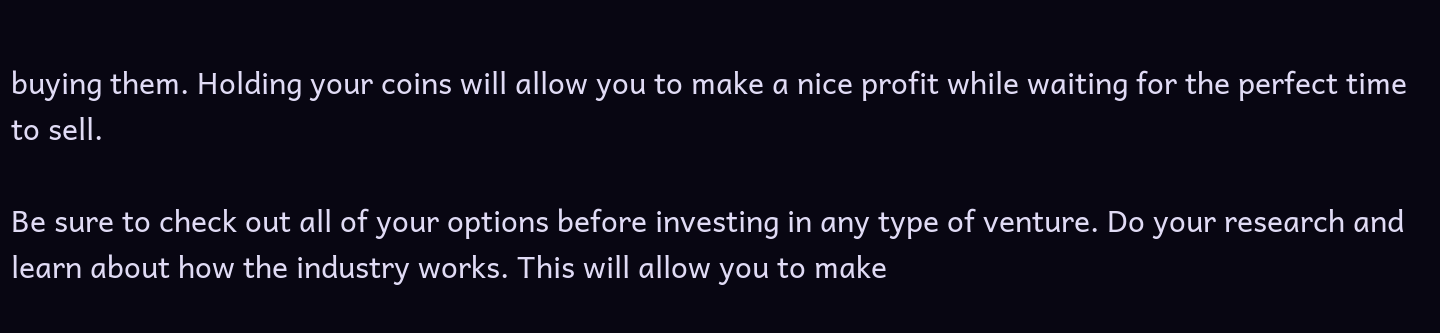buying them. Holding your coins will allow you to make a nice profit while waiting for the perfect time to sell.

Be sure to check out all of your options before investing in any type of venture. Do your research and learn about how the industry works. This will allow you to make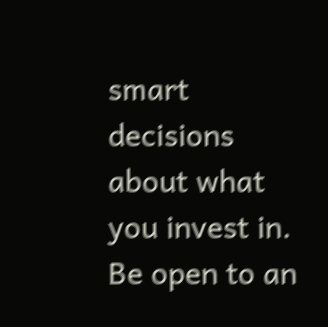smart decisions about what you invest in. Be open to an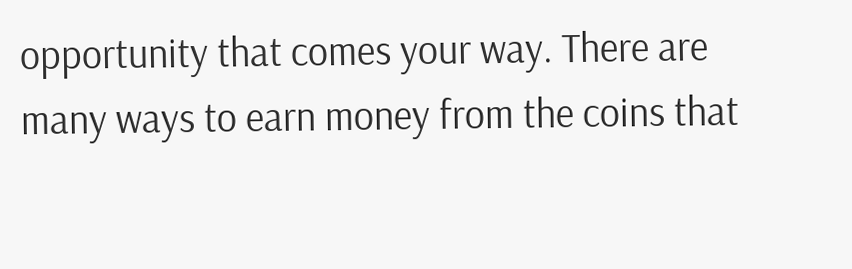opportunity that comes your way. There are many ways to earn money from the coins that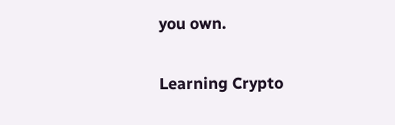you own.

Learning Crypto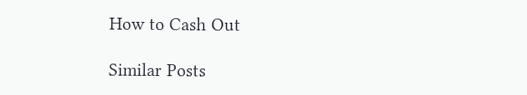How to Cash Out

Similar Posts